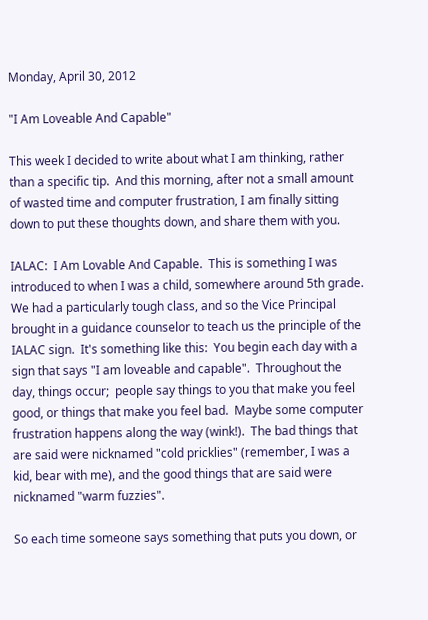Monday, April 30, 2012

"I Am Loveable And Capable"

This week I decided to write about what I am thinking, rather than a specific tip.  And this morning, after not a small amount of wasted time and computer frustration, I am finally sitting down to put these thoughts down, and share them with you.

IALAC:  I Am Lovable And Capable.  This is something I was introduced to when I was a child, somewhere around 5th grade.  We had a particularly tough class, and so the Vice Principal brought in a guidance counselor to teach us the principle of the IALAC sign.  It's something like this:  You begin each day with a sign that says "I am loveable and capable".  Throughout the day, things occur;  people say things to you that make you feel good, or things that make you feel bad.  Maybe some computer frustration happens along the way (wink!).  The bad things that are said were nicknamed "cold pricklies" (remember, I was a kid, bear with me), and the good things that are said were nicknamed "warm fuzzies".

So each time someone says something that puts you down, or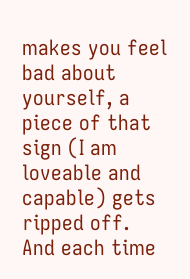makes you feel bad about yourself, a piece of that sign (I am loveable and capable) gets ripped off.  And each time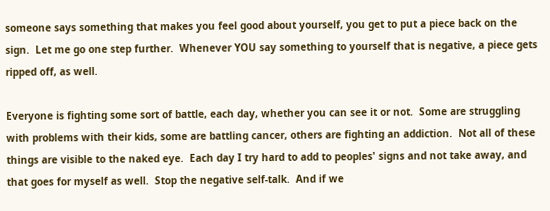someone says something that makes you feel good about yourself, you get to put a piece back on the sign.  Let me go one step further.  Whenever YOU say something to yourself that is negative, a piece gets ripped off, as well.

Everyone is fighting some sort of battle, each day, whether you can see it or not.  Some are struggling with problems with their kids, some are battling cancer, others are fighting an addiction.  Not all of these things are visible to the naked eye.  Each day I try hard to add to peoples' signs and not take away, and that goes for myself as well.  Stop the negative self-talk.  And if we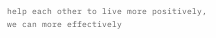help each other to live more positively, we can more effectively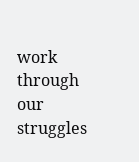work through our struggles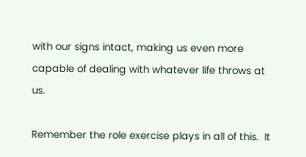with our signs intact, making us even more capable of dealing with whatever life throws at us.

Remember the role exercise plays in all of this.  It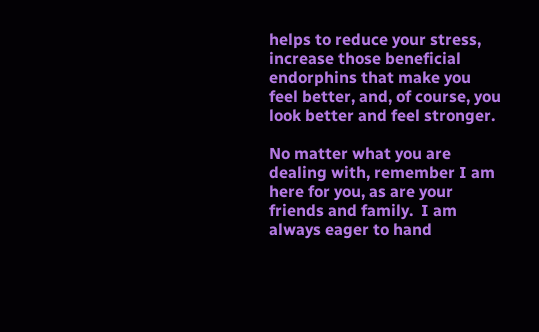helps to reduce your stress, increase those beneficial endorphins that make you feel better, and, of course, you look better and feel stronger.

No matter what you are dealing with, remember I am here for you, as are your friends and family.  I am always eager to hand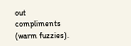out compliments (warm fuzzies).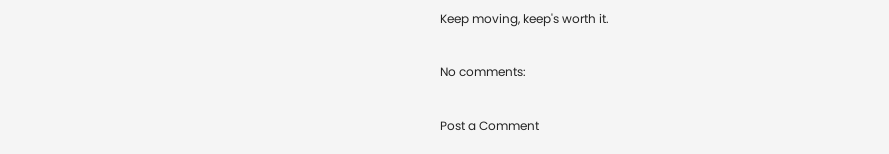Keep moving, keep's worth it.

No comments:

Post a Comment